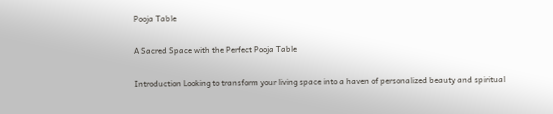Pooja Table

A Sacred Space with the Perfect Pooja Table

Introduction Looking to transform your living space into a haven of personalized beauty and spiritual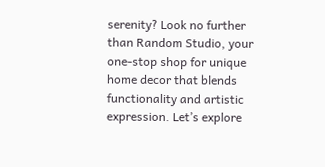serenity? Look no further than Random Studio, your one-stop shop for unique home decor that blends functionality and artistic expression. Let’s explore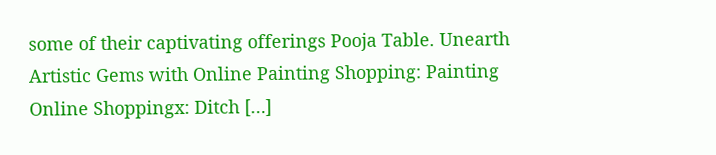some of their captivating offerings Pooja Table. Unearth Artistic Gems with Online Painting Shopping: Painting Online Shoppingx: Ditch […]